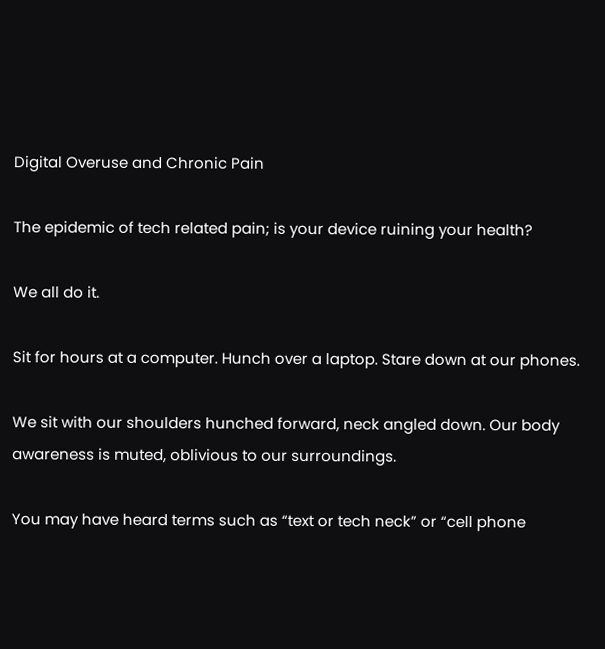Digital Overuse and Chronic Pain

The epidemic of tech related pain; is your device ruining your health?

We all do it.

Sit for hours at a computer. Hunch over a laptop. Stare down at our phones.

We sit with our shoulders hunched forward, neck angled down. Our body awareness is muted, oblivious to our surroundings.

You may have heard terms such as “text or tech neck” or “cell phone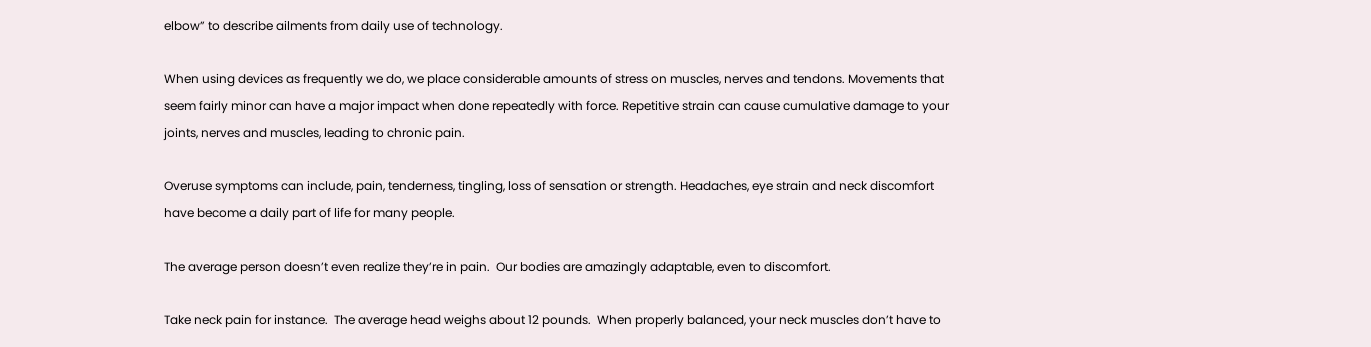elbow” to describe ailments from daily use of technology.

When using devices as frequently we do, we place considerable amounts of stress on muscles, nerves and tendons. Movements that seem fairly minor can have a major impact when done repeatedly with force. Repetitive strain can cause cumulative damage to your joints, nerves and muscles, leading to chronic pain.

Overuse symptoms can include, pain, tenderness, tingling, loss of sensation or strength. Headaches, eye strain and neck discomfort have become a daily part of life for many people.

The average person doesn’t even realize they’re in pain.  Our bodies are amazingly adaptable, even to discomfort.

Take neck pain for instance.  The average head weighs about 12 pounds.  When properly balanced, your neck muscles don’t have to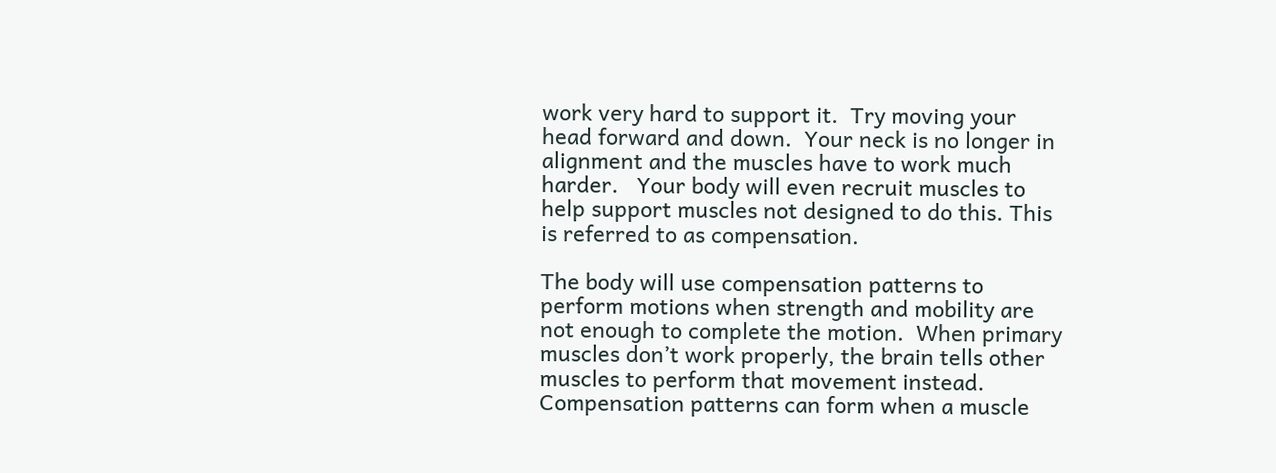work very hard to support it.  Try moving your head forward and down.  Your neck is no longer in alignment and the muscles have to work much harder.   Your body will even recruit muscles to help support muscles not designed to do this. This is referred to as compensation.

The body will use compensation patterns to perform motions when strength and mobility are not enough to complete the motion.  When primary muscles don’t work properly, the brain tells other muscles to perform that movement instead. Compensation patterns can form when a muscle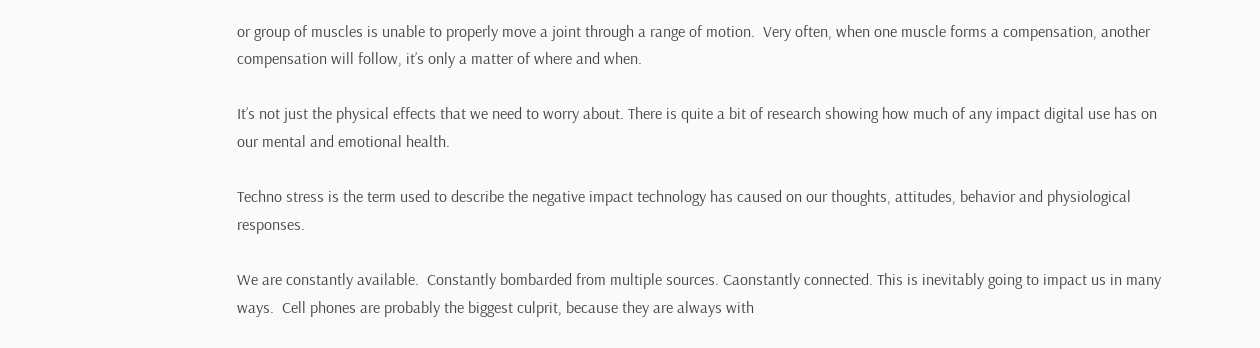or group of muscles is unable to properly move a joint through a range of motion.  Very often, when one muscle forms a compensation, another compensation will follow, it’s only a matter of where and when.

It’s not just the physical effects that we need to worry about. There is quite a bit of research showing how much of any impact digital use has on our mental and emotional health.

Techno stress is the term used to describe the negative impact technology has caused on our thoughts, attitudes, behavior and physiological responses.

We are constantly available.  Constantly bombarded from multiple sources. Caonstantly connected. This is inevitably going to impact us in many ways.  Cell phones are probably the biggest culprit, because they are always with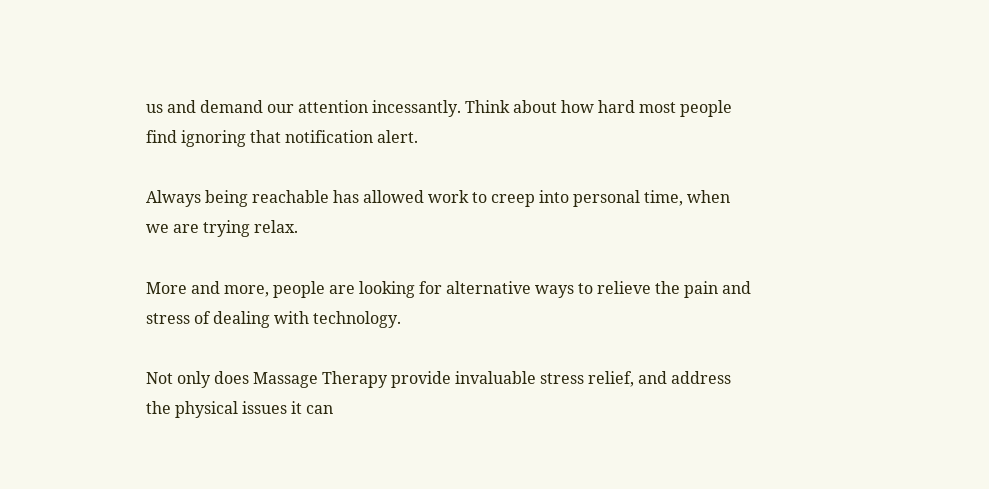us and demand our attention incessantly. Think about how hard most people find ignoring that notification alert.

Always being reachable has allowed work to creep into personal time, when we are trying relax.

More and more, people are looking for alternative ways to relieve the pain and stress of dealing with technology.

Not only does Massage Therapy provide invaluable stress relief, and address the physical issues it can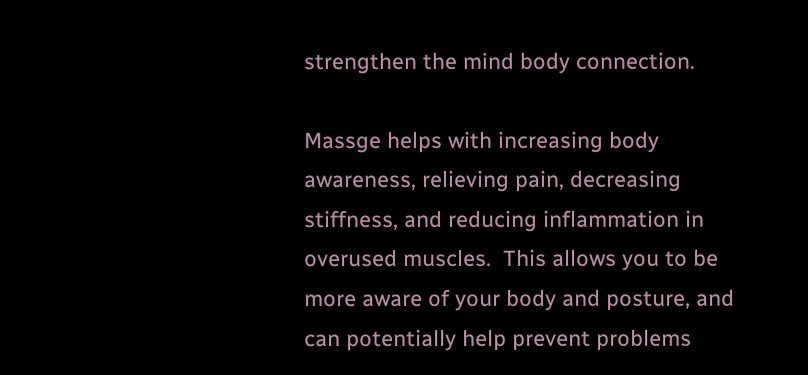strengthen the mind body connection.

Massge helps with increasing body awareness, relieving pain, decreasing stiffness, and reducing inflammation in overused muscles.  This allows you to be more aware of your body and posture, and can potentially help prevent problems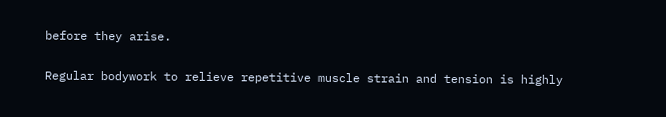before they arise.

Regular bodywork to relieve repetitive muscle strain and tension is highly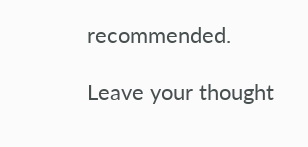recommended.

Leave your thought